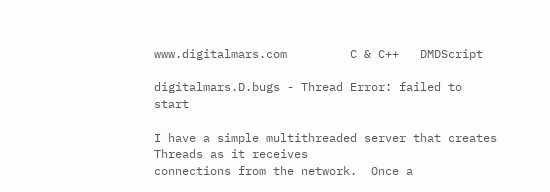www.digitalmars.com         C & C++   DMDScript

digitalmars.D.bugs - Thread Error: failed to start

I have a simple multithreaded server that creates Threads as it receives
connections from the network.  Once a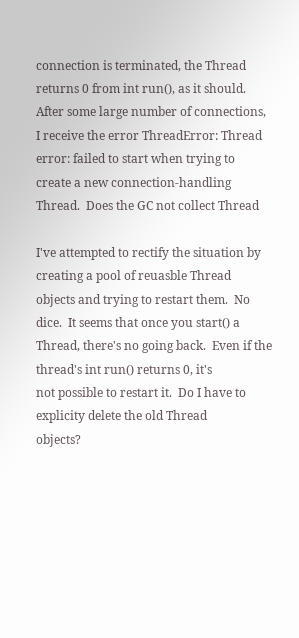connection is terminated, the Thread
returns 0 from int run(), as it should.  After some large number of connections,
I receive the error ThreadError: Thread error: failed to start when trying to
create a new connection-handling Thread.  Does the GC not collect Thread

I've attempted to rectify the situation by creating a pool of reuasble Thread
objects and trying to restart them.  No dice.  It seems that once you start() a
Thread, there's no going back.  Even if the thread's int run() returns 0, it's
not possible to restart it.  Do I have to explicity delete the old Thread
objects?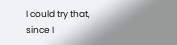I could try that, since I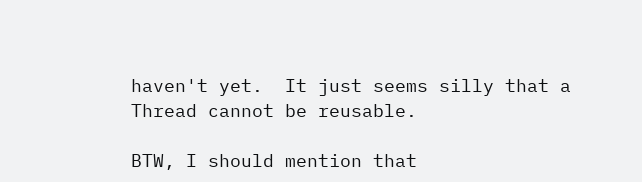haven't yet.  It just seems silly that a
Thread cannot be reusable.

BTW, I should mention that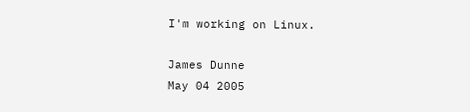I'm working on Linux.

James Dunne
May 04 2005